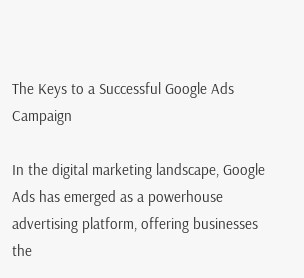The Keys to a Successful Google Ads Campaign

In the digital marketing landscape, Google Ads has emerged as a powerhouse advertising platform, offering businesses the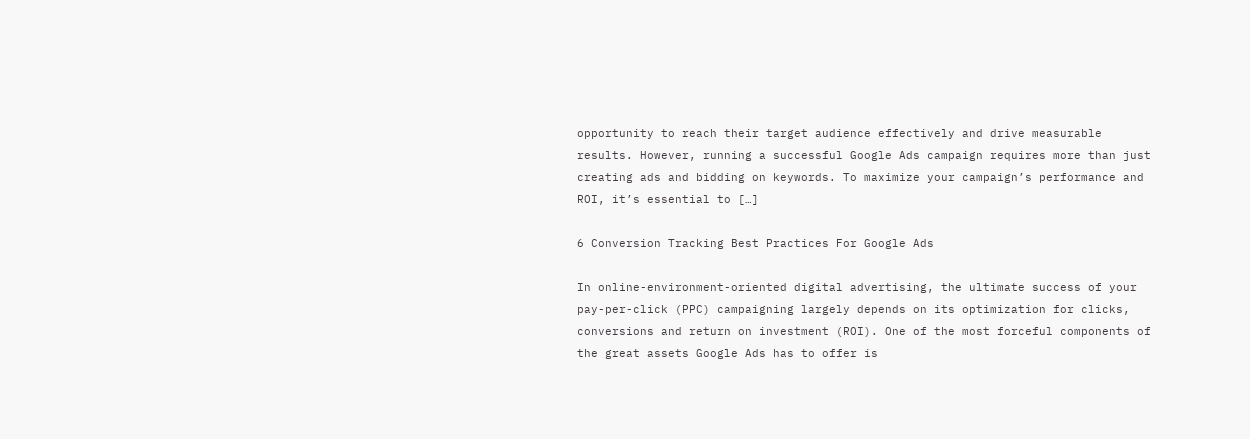opportunity to reach their target audience effectively and drive measurable results. However, running a successful Google Ads campaign requires more than just creating ads and bidding on keywords. To maximize your campaign’s performance and ROI, it’s essential to […]

6 Conversion Tracking Best Practices For Google Ads

In online-environment-oriented digital advertising, the ultimate success of your pay-per-click (PPC) campaigning largely depends on its optimization for clicks, conversions and return on investment (ROI). One of the most forceful components of the great assets Google Ads has to offer is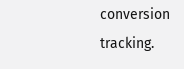conversion tracking.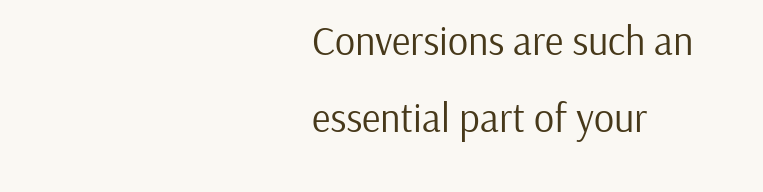Conversions are such an essential part of your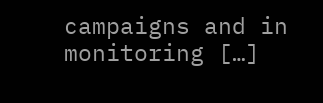campaigns and in monitoring […]